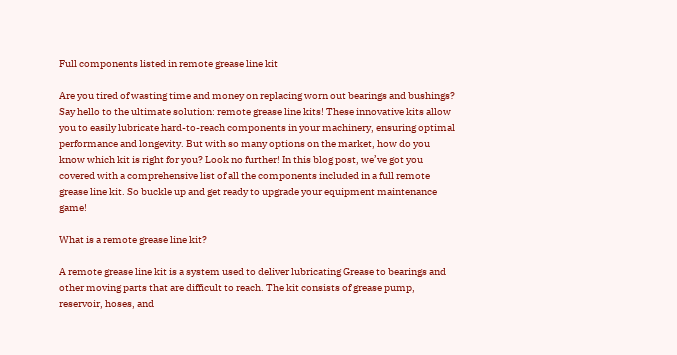Full components listed in remote grease line kit

Are you tired of wasting time and money on replacing worn out bearings and bushings? Say hello to the ultimate solution: remote grease line kits! These innovative kits allow you to easily lubricate hard-to-reach components in your machinery, ensuring optimal performance and longevity. But with so many options on the market, how do you know which kit is right for you? Look no further! In this blog post, we’ve got you covered with a comprehensive list of all the components included in a full remote grease line kit. So buckle up and get ready to upgrade your equipment maintenance game!

What is a remote grease line kit?

A remote grease line kit is a system used to deliver lubricating Grease to bearings and other moving parts that are difficult to reach. The kit consists of grease pump, reservoir, hoses, and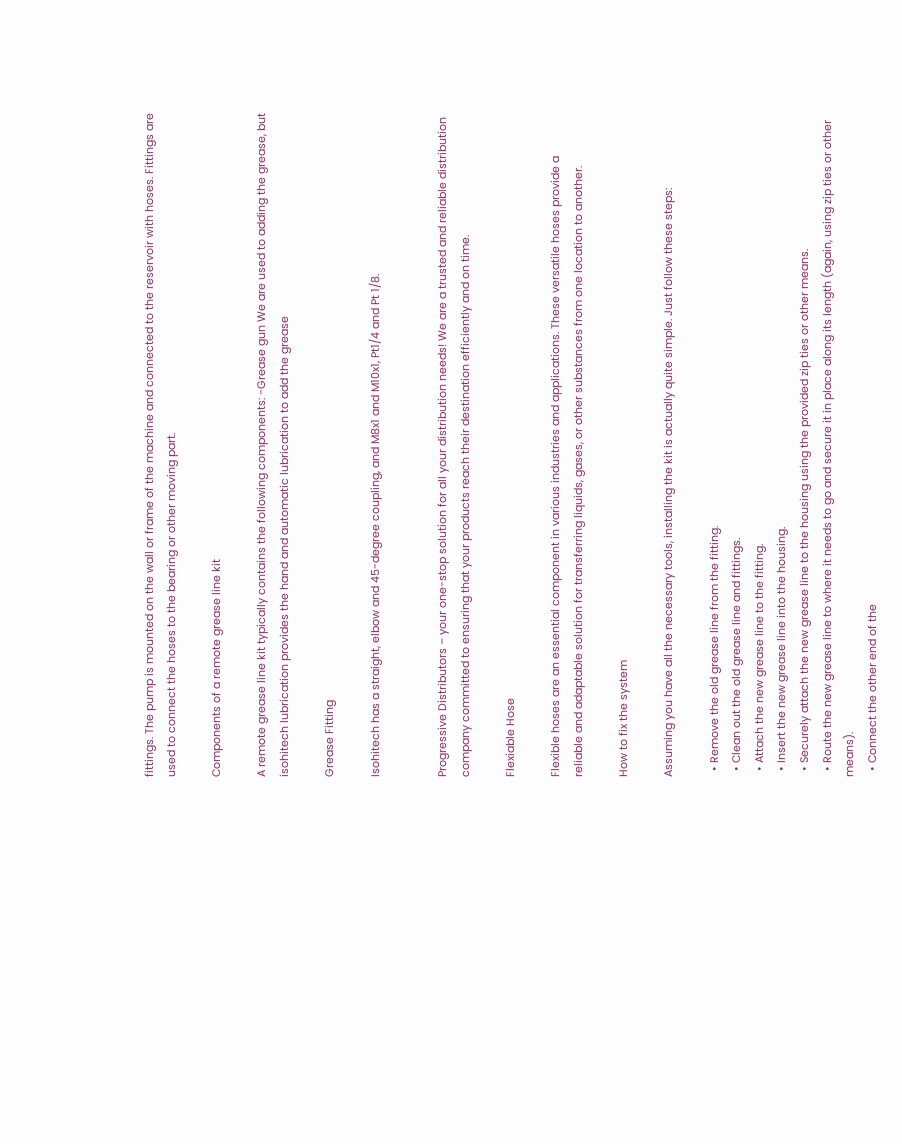fittings. The pump is mounted on the wall or frame of the machine and connected to the reservoir with hoses. Fittings are used to connect the hoses to the bearing or other moving part.

Components of a remote grease line kit

A remote grease line kit typically contains the following components: -Grease gun We are used to adding the grease, but isohitech lubrication provides the hand and automatic lubrication to add the grease

Grease Fitting

Isohitech has a straight, elbow and 45-degree coupling, and M8x1 and M10x1, Pt1/4 and Pt 1/8.


Progressive Distributors – your one-stop solution for all your distribution needs! We are a trusted and reliable distribution company committed to ensuring that your products reach their destination efficiently and on time.

Flexiable Hose

Flexible hoses are an essential component in various industries and applications. These versatile hoses provide a reliable and adaptable solution for transferring liquids, gases, or other substances from one location to another.

How to fix the system

Assuming you have all the necessary tools, installing the kit is actually quite simple. Just follow these steps:

  • Remove the old grease line from the fitting.
  • Clean out the old grease line and fittings.
  • Attach the new grease line to the fitting.
  • Insert the new grease line into the housing.
  • Securely attach the new grease line to the housing using the provided zip ties or other means.
  • Route the new grease line to where it needs to go and secure it in place along its length (again, using zip ties or other means).
  • Connect the other end of the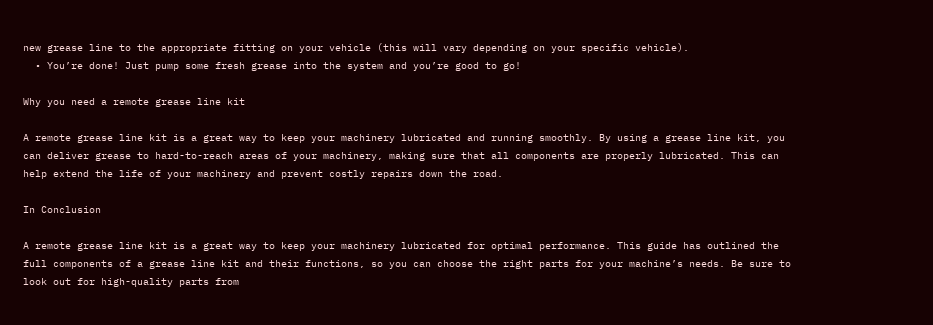new grease line to the appropriate fitting on your vehicle (this will vary depending on your specific vehicle).
  • You’re done! Just pump some fresh grease into the system and you’re good to go!

Why you need a remote grease line kit

A remote grease line kit is a great way to keep your machinery lubricated and running smoothly. By using a grease line kit, you can deliver grease to hard-to-reach areas of your machinery, making sure that all components are properly lubricated. This can help extend the life of your machinery and prevent costly repairs down the road.

In Conclusion

A remote grease line kit is a great way to keep your machinery lubricated for optimal performance. This guide has outlined the full components of a grease line kit and their functions, so you can choose the right parts for your machine’s needs. Be sure to look out for high-quality parts from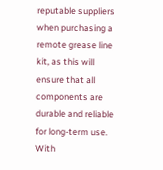reputable suppliers when purchasing a remote grease line kit, as this will ensure that all components are durable and reliable for long-term use. With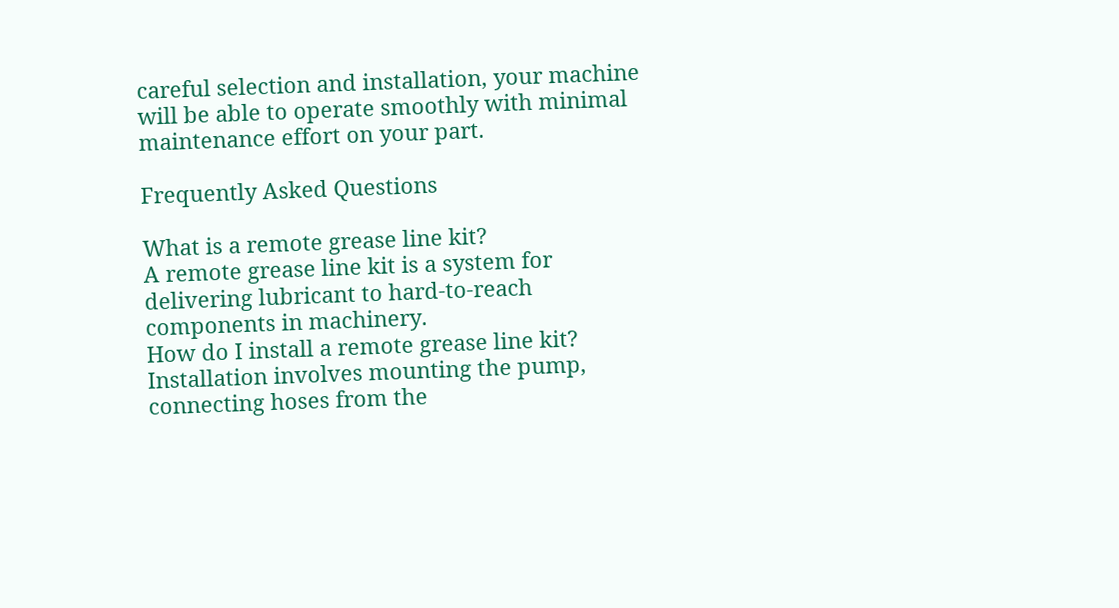careful selection and installation, your machine will be able to operate smoothly with minimal maintenance effort on your part.

Frequently Asked Questions

What is a remote grease line kit?
A remote grease line kit is a system for delivering lubricant to hard-to-reach components in machinery.
How do I install a remote grease line kit?
Installation involves mounting the pump, connecting hoses from the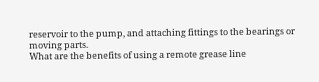reservoir to the pump, and attaching fittings to the bearings or moving parts.
What are the benefits of using a remote grease line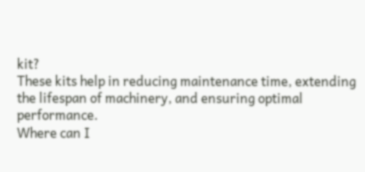kit?
These kits help in reducing maintenance time, extending the lifespan of machinery, and ensuring optimal performance.
Where can I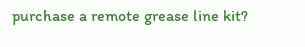purchase a remote grease line kit?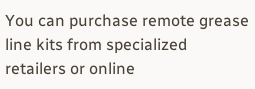You can purchase remote grease line kits from specialized retailers or online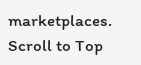marketplaces.
Scroll to Top